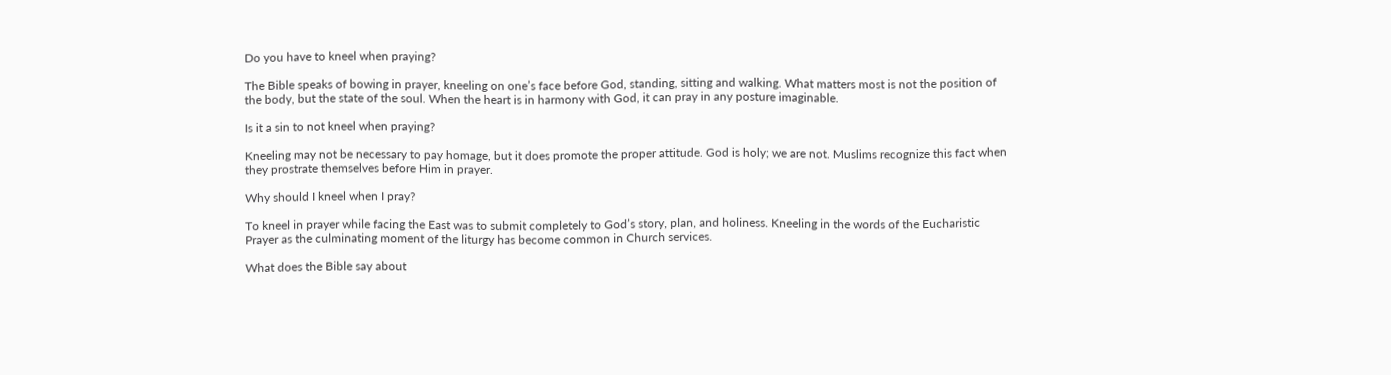Do you have to kneel when praying?

The Bible speaks of bowing in prayer, kneeling on one’s face before God, standing, sitting and walking. What matters most is not the position of the body, but the state of the soul. When the heart is in harmony with God, it can pray in any posture imaginable.

Is it a sin to not kneel when praying?

Kneeling may not be necessary to pay homage, but it does promote the proper attitude. God is holy; we are not. Muslims recognize this fact when they prostrate themselves before Him in prayer.

Why should I kneel when I pray?

To kneel in prayer while facing the East was to submit completely to God’s story, plan, and holiness. Kneeling in the words of the Eucharistic Prayer as the culminating moment of the liturgy has become common in Church services.

What does the Bible say about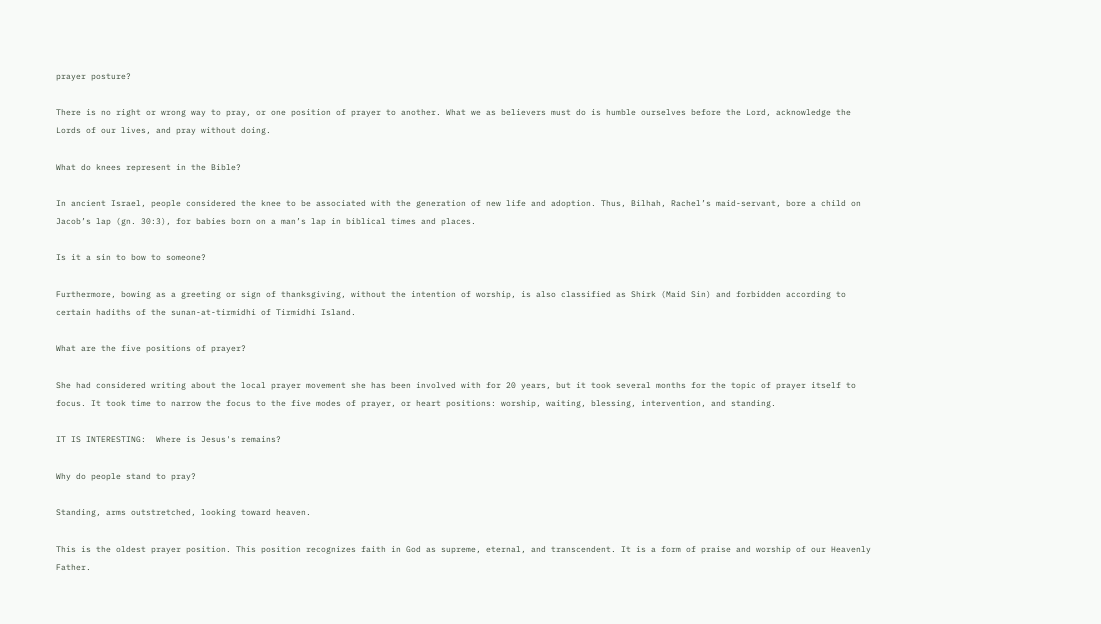prayer posture?

There is no right or wrong way to pray, or one position of prayer to another. What we as believers must do is humble ourselves before the Lord, acknowledge the Lords of our lives, and pray without doing.

What do knees represent in the Bible?

In ancient Israel, people considered the knee to be associated with the generation of new life and adoption. Thus, Bilhah, Rachel’s maid-servant, bore a child on Jacob’s lap (gn. 30:3), for babies born on a man’s lap in biblical times and places.

Is it a sin to bow to someone?

Furthermore, bowing as a greeting or sign of thanksgiving, without the intention of worship, is also classified as Shirk (Maid Sin) and forbidden according to certain hadiths of the sunan-at-tirmidhi of Tirmidhi Island.

What are the five positions of prayer?

She had considered writing about the local prayer movement she has been involved with for 20 years, but it took several months for the topic of prayer itself to focus. It took time to narrow the focus to the five modes of prayer, or heart positions: worship, waiting, blessing, intervention, and standing.

IT IS INTERESTING:  Where is Jesus's remains?

Why do people stand to pray?

Standing, arms outstretched, looking toward heaven.

This is the oldest prayer position. This position recognizes faith in God as supreme, eternal, and transcendent. It is a form of praise and worship of our Heavenly Father.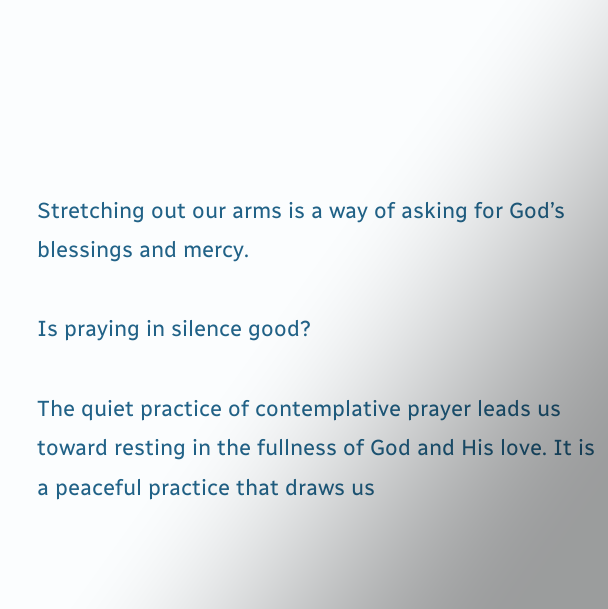Stretching out our arms is a way of asking for God’s blessings and mercy.

Is praying in silence good?

The quiet practice of contemplative prayer leads us toward resting in the fullness of God and His love. It is a peaceful practice that draws us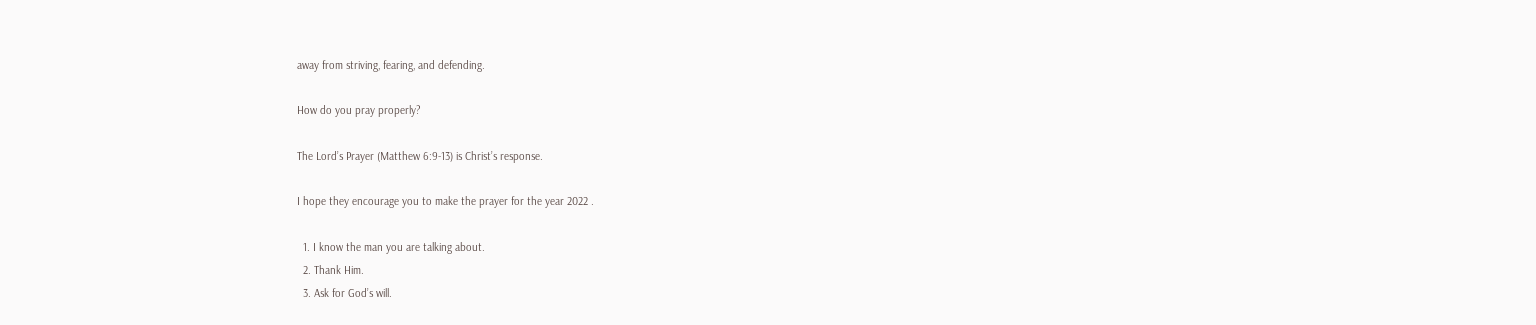away from striving, fearing, and defending.

How do you pray properly?

The Lord’s Prayer (Matthew 6:9-13) is Christ’s response.

I hope they encourage you to make the prayer for the year 2022 .

  1. I know the man you are talking about.
  2. Thank Him.
  3. Ask for God’s will.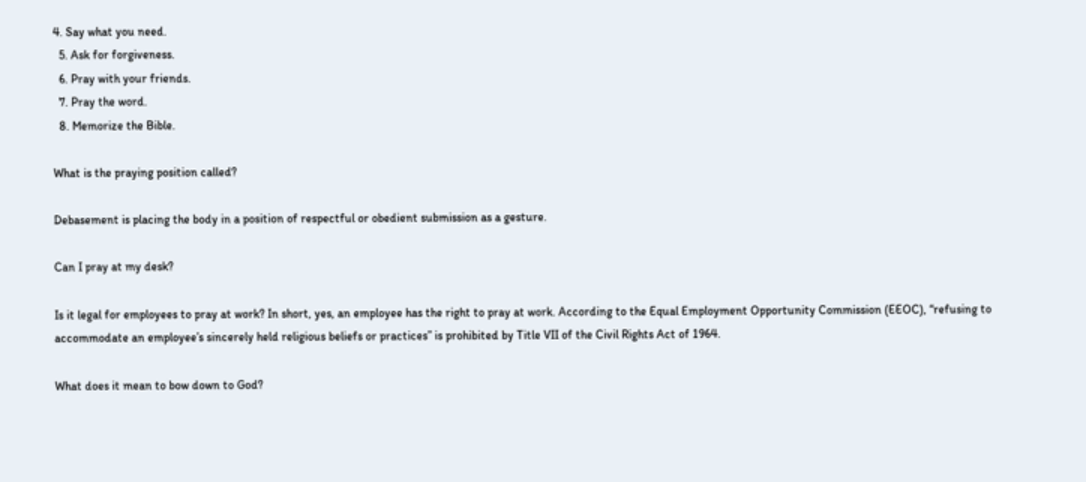4. Say what you need.
  5. Ask for forgiveness.
  6. Pray with your friends.
  7. Pray the word.
  8. Memorize the Bible.

What is the praying position called?

Debasement is placing the body in a position of respectful or obedient submission as a gesture.

Can I pray at my desk?

Is it legal for employees to pray at work? In short, yes, an employee has the right to pray at work. According to the Equal Employment Opportunity Commission (EEOC), “refusing to accommodate an employee’s sincerely held religious beliefs or practices” is prohibited by Title VII of the Civil Rights Act of 1964.

What does it mean to bow down to God?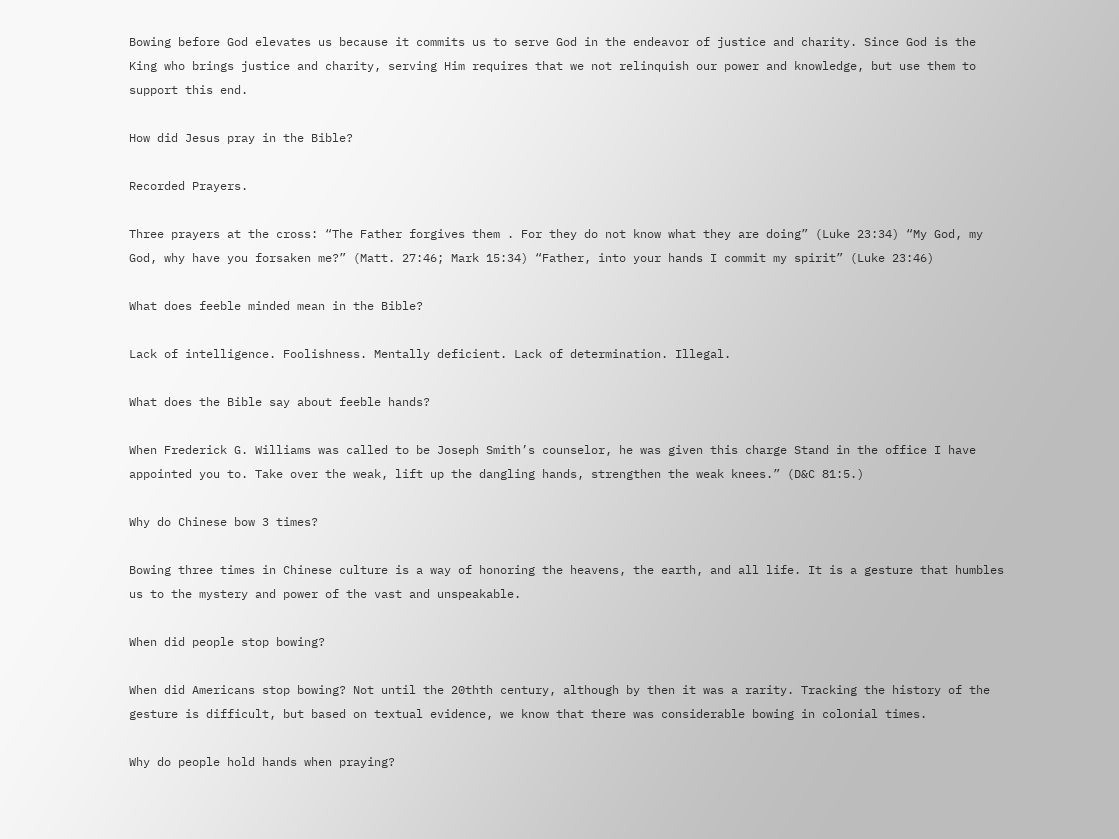Bowing before God elevates us because it commits us to serve God in the endeavor of justice and charity. Since God is the King who brings justice and charity, serving Him requires that we not relinquish our power and knowledge, but use them to support this end.

How did Jesus pray in the Bible?

Recorded Prayers.

Three prayers at the cross: “The Father forgives them . For they do not know what they are doing” (Luke 23:34) “My God, my God, why have you forsaken me?” (Matt. 27:46; Mark 15:34) “Father, into your hands I commit my spirit” (Luke 23:46)

What does feeble minded mean in the Bible?

Lack of intelligence. Foolishness. Mentally deficient. Lack of determination. Illegal.

What does the Bible say about feeble hands?

When Frederick G. Williams was called to be Joseph Smith’s counselor, he was given this charge Stand in the office I have appointed you to. Take over the weak, lift up the dangling hands, strengthen the weak knees.” (D&C 81:5.)

Why do Chinese bow 3 times?

Bowing three times in Chinese culture is a way of honoring the heavens, the earth, and all life. It is a gesture that humbles us to the mystery and power of the vast and unspeakable.

When did people stop bowing?

When did Americans stop bowing? Not until the 20thth century, although by then it was a rarity. Tracking the history of the gesture is difficult, but based on textual evidence, we know that there was considerable bowing in colonial times.

Why do people hold hands when praying?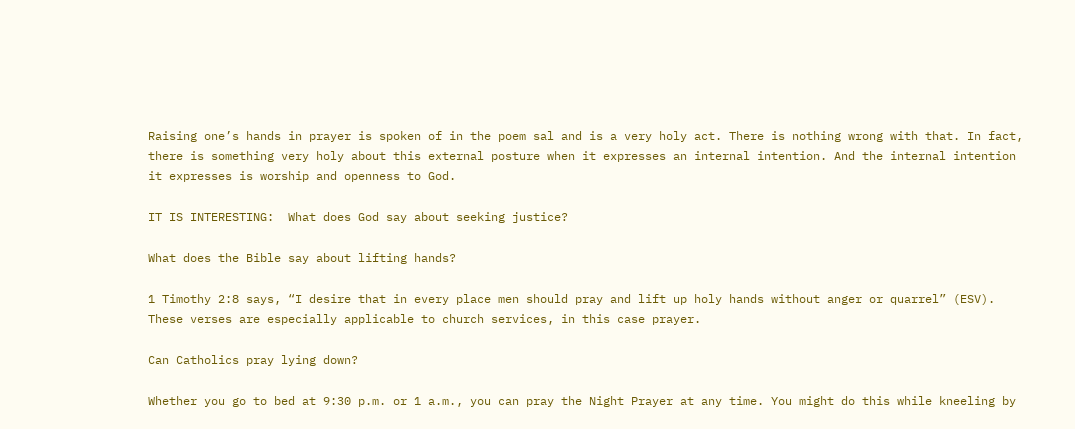Raising one’s hands in prayer is spoken of in the poem sal and is a very holy act. There is nothing wrong with that. In fact, there is something very holy about this external posture when it expresses an internal intention. And the internal intention it expresses is worship and openness to God.

IT IS INTERESTING:  What does God say about seeking justice?

What does the Bible say about lifting hands?

1 Timothy 2:8 says, “I desire that in every place men should pray and lift up holy hands without anger or quarrel” (ESV). These verses are especially applicable to church services, in this case prayer.

Can Catholics pray lying down?

Whether you go to bed at 9:30 p.m. or 1 a.m., you can pray the Night Prayer at any time. You might do this while kneeling by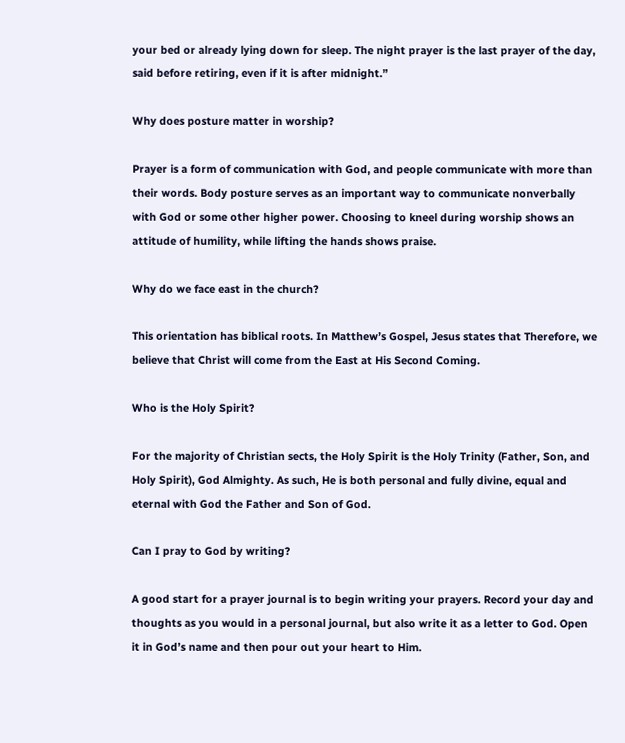your bed or already lying down for sleep. The night prayer is the last prayer of the day, said before retiring, even if it is after midnight.”

Why does posture matter in worship?

Prayer is a form of communication with God, and people communicate with more than their words. Body posture serves as an important way to communicate nonverbally with God or some other higher power. Choosing to kneel during worship shows an attitude of humility, while lifting the hands shows praise.

Why do we face east in the church?

This orientation has biblical roots. In Matthew’s Gospel, Jesus states that Therefore, we believe that Christ will come from the East at His Second Coming.

Who is the Holy Spirit?

For the majority of Christian sects, the Holy Spirit is the Holy Trinity (Father, Son, and Holy Spirit), God Almighty. As such, He is both personal and fully divine, equal and eternal with God the Father and Son of God.

Can I pray to God by writing?

A good start for a prayer journal is to begin writing your prayers. Record your day and thoughts as you would in a personal journal, but also write it as a letter to God. Open it in God’s name and then pour out your heart to Him.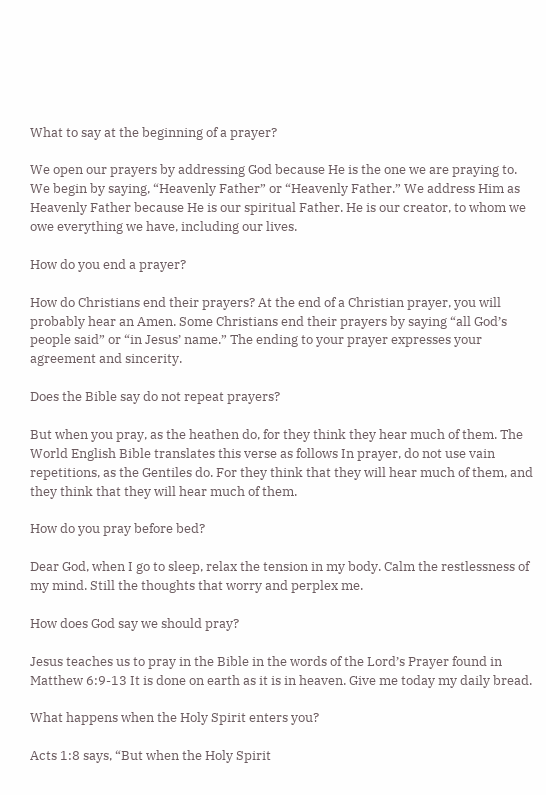What to say at the beginning of a prayer?

We open our prayers by addressing God because He is the one we are praying to. We begin by saying, “Heavenly Father” or “Heavenly Father.” We address Him as Heavenly Father because He is our spiritual Father. He is our creator, to whom we owe everything we have, including our lives.

How do you end a prayer?

How do Christians end their prayers? At the end of a Christian prayer, you will probably hear an Amen. Some Christians end their prayers by saying “all God’s people said” or “in Jesus’ name.” The ending to your prayer expresses your agreement and sincerity.

Does the Bible say do not repeat prayers?

But when you pray, as the heathen do, for they think they hear much of them. The World English Bible translates this verse as follows In prayer, do not use vain repetitions, as the Gentiles do. For they think that they will hear much of them, and they think that they will hear much of them.

How do you pray before bed?

Dear God, when I go to sleep, relax the tension in my body. Calm the restlessness of my mind. Still the thoughts that worry and perplex me.

How does God say we should pray?

Jesus teaches us to pray in the Bible in the words of the Lord’s Prayer found in Matthew 6:9-13 It is done on earth as it is in heaven. Give me today my daily bread.

What happens when the Holy Spirit enters you?

Acts 1:8 says, “But when the Holy Spirit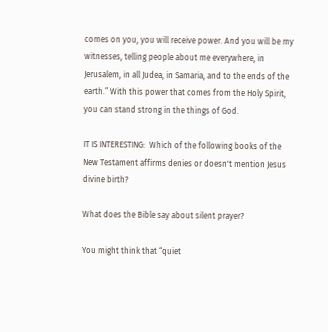comes on you, you will receive power. And you will be my witnesses, telling people about me everywhere, in Jerusalem, in all Judea, in Samaria, and to the ends of the earth.” With this power that comes from the Holy Spirit, you can stand strong in the things of God.

IT IS INTERESTING:  Which of the following books of the New Testament affirms denies or doesn't mention Jesus divine birth?

What does the Bible say about silent prayer?

You might think that “quiet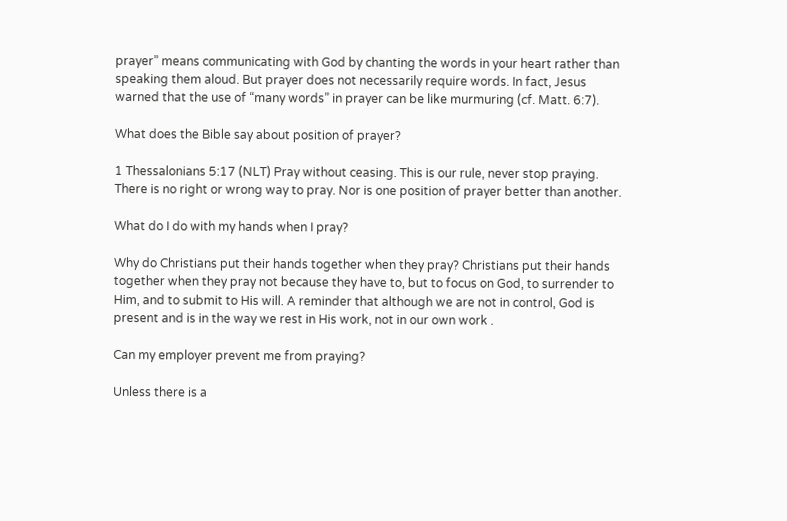prayer” means communicating with God by chanting the words in your heart rather than speaking them aloud. But prayer does not necessarily require words. In fact, Jesus warned that the use of “many words” in prayer can be like murmuring (cf. Matt. 6:7).

What does the Bible say about position of prayer?

1 Thessalonians 5:17 (NLT) Pray without ceasing. This is our rule, never stop praying. There is no right or wrong way to pray. Nor is one position of prayer better than another.

What do I do with my hands when I pray?

Why do Christians put their hands together when they pray? Christians put their hands together when they pray not because they have to, but to focus on God, to surrender to Him, and to submit to His will. A reminder that although we are not in control, God is present and is in the way we rest in His work, not in our own work .

Can my employer prevent me from praying?

Unless there is a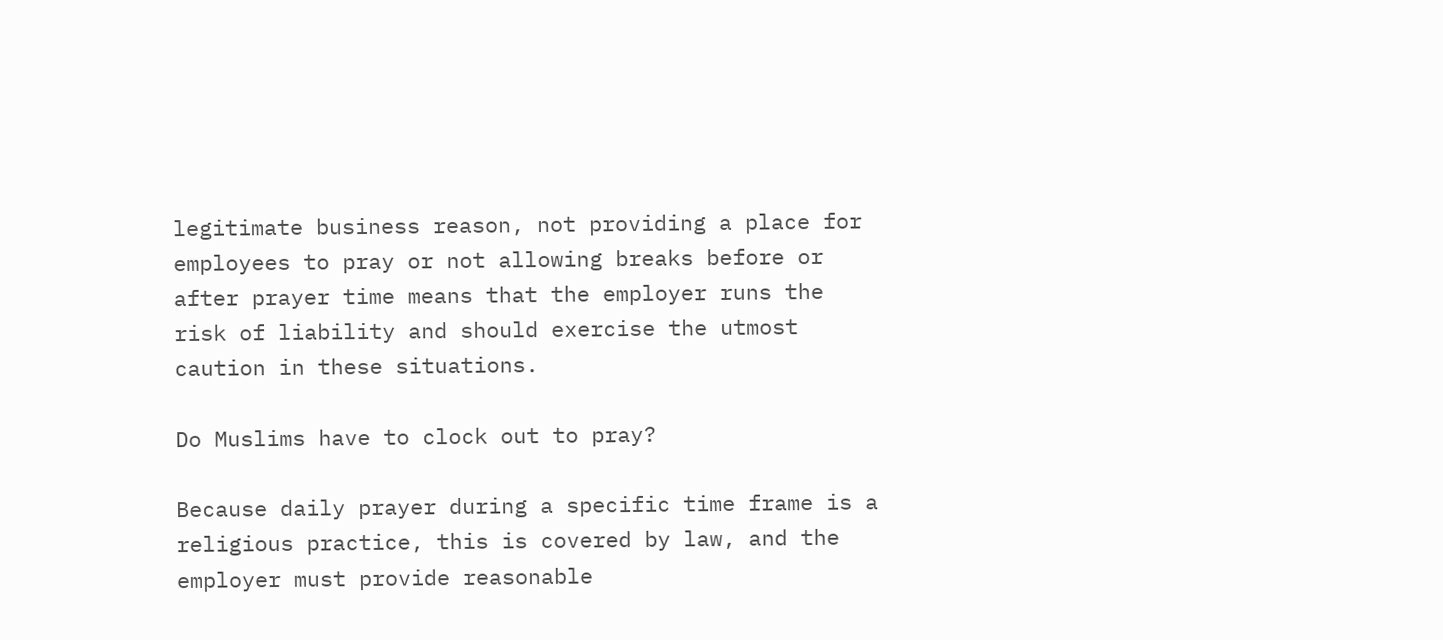legitimate business reason, not providing a place for employees to pray or not allowing breaks before or after prayer time means that the employer runs the risk of liability and should exercise the utmost caution in these situations.

Do Muslims have to clock out to pray?

Because daily prayer during a specific time frame is a religious practice, this is covered by law, and the employer must provide reasonable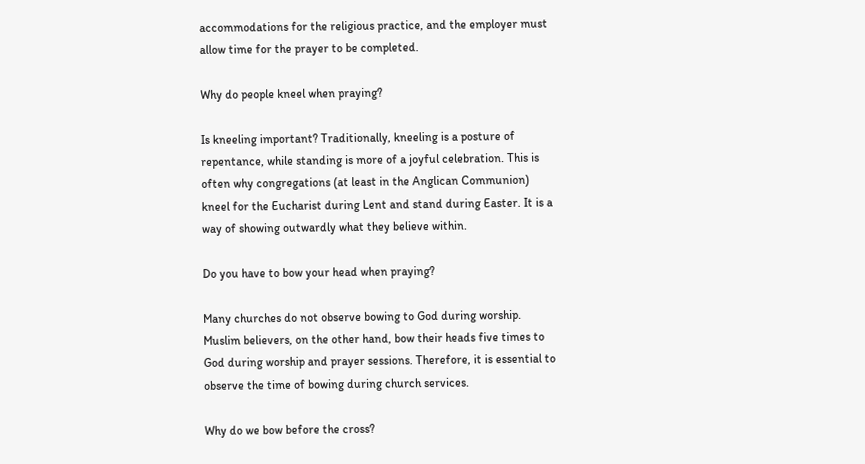accommodations for the religious practice, and the employer must allow time for the prayer to be completed.

Why do people kneel when praying?

Is kneeling important? Traditionally, kneeling is a posture of repentance, while standing is more of a joyful celebration. This is often why congregations (at least in the Anglican Communion) kneel for the Eucharist during Lent and stand during Easter. It is a way of showing outwardly what they believe within.

Do you have to bow your head when praying?

Many churches do not observe bowing to God during worship. Muslim believers, on the other hand, bow their heads five times to God during worship and prayer sessions. Therefore, it is essential to observe the time of bowing during church services.

Why do we bow before the cross?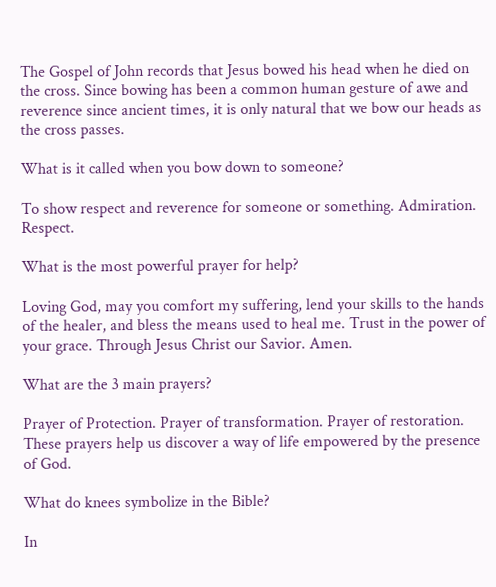The Gospel of John records that Jesus bowed his head when he died on the cross. Since bowing has been a common human gesture of awe and reverence since ancient times, it is only natural that we bow our heads as the cross passes.

What is it called when you bow down to someone?

To show respect and reverence for someone or something. Admiration. Respect.

What is the most powerful prayer for help?

Loving God, may you comfort my suffering, lend your skills to the hands of the healer, and bless the means used to heal me. Trust in the power of your grace. Through Jesus Christ our Savior. Amen.

What are the 3 main prayers?

Prayer of Protection. Prayer of transformation. Prayer of restoration. These prayers help us discover a way of life empowered by the presence of God.

What do knees symbolize in the Bible?

In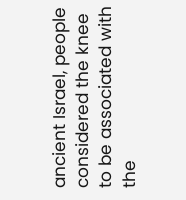ancient Israel, people considered the knee to be associated with the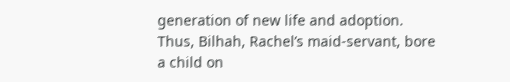generation of new life and adoption. Thus, Bilhah, Rachel’s maid-servant, bore a child on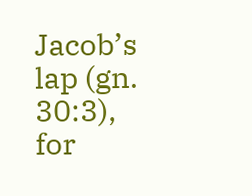Jacob’s lap (gn. 30:3), for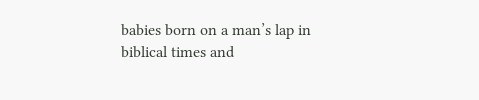babies born on a man’s lap in biblical times and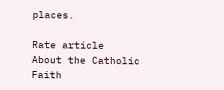places.

Rate article
About the Catholic Faith